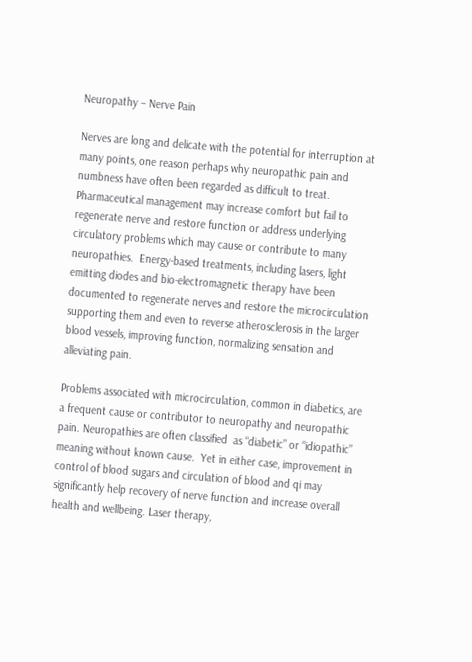Neuropathy – Nerve Pain

Nerves are long and delicate with the potential for interruption at many points, one reason perhaps why neuropathic pain and numbness have often been regarded as difficult to treat.  Pharmaceutical management may increase comfort but fail to regenerate nerve and restore function or address underlying circulatory problems which may cause or contribute to many neuropathies.  Energy-based treatments, including lasers, light emitting diodes and bio-electromagnetic therapy have been documented to regenerate nerves and restore the microcirculation supporting them and even to reverse atherosclerosis in the larger blood vessels, improving function, normalizing sensation and alleviating pain.

Problems associated with microcirculation, common in diabetics, are a frequent cause or contributor to neuropathy and neuropathic pain. Neuropathies are often classified  as “diabetic” or “idiopathic” meaning without known cause.  Yet in either case, improvement in control of blood sugars and circulation of blood and qi may significantly help recovery of nerve function and increase overall health and wellbeing. Laser therapy,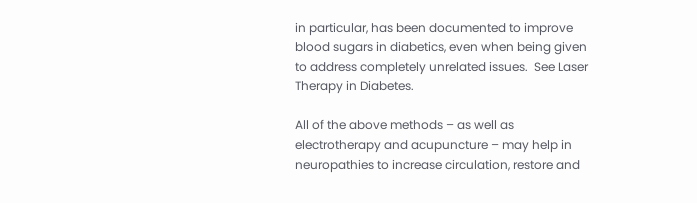in particular, has been documented to improve blood sugars in diabetics, even when being given to address completely unrelated issues.  See Laser Therapy in Diabetes.

All of the above methods – as well as electrotherapy and acupuncture – may help in neuropathies to increase circulation, restore and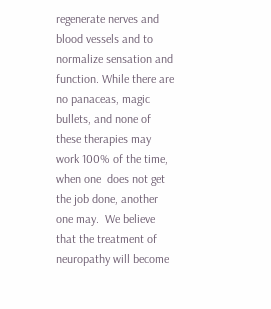regenerate nerves and blood vessels and to normalize sensation and function. While there are no panaceas, magic bullets, and none of these therapies may work 100% of the time, when one  does not get the job done, another one may.  We believe that the treatment of neuropathy will become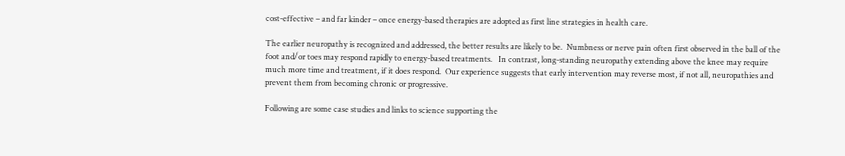cost-effective – and far kinder – once energy-based therapies are adopted as first line strategies in health care.

The earlier neuropathy is recognized and addressed, the better results are likely to be.  Numbness or nerve pain often first observed in the ball of the foot and/or toes may respond rapidly to energy-based treatments.   In contrast, long-standing neuropathy extending above the knee may require much more time and treatment, if it does respond.  Our experience suggests that early intervention may reverse most, if not all, neuropathies and prevent them from becoming chronic or progressive.

Following are some case studies and links to science supporting the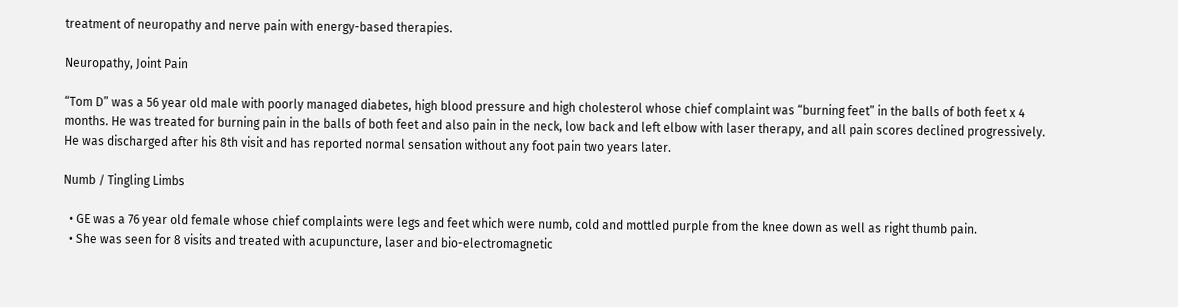treatment of neuropathy and nerve pain with energy-based therapies.

Neuropathy, Joint Pain

“Tom D” was a 56 year old male with poorly managed diabetes, high blood pressure and high cholesterol whose chief complaint was “burning feet” in the balls of both feet x 4 months. He was treated for burning pain in the balls of both feet and also pain in the neck, low back and left elbow with laser therapy, and all pain scores declined progressively.  He was discharged after his 8th visit and has reported normal sensation without any foot pain two years later.

Numb / Tingling Limbs

  • GE was a 76 year old female whose chief complaints were legs and feet which were numb, cold and mottled purple from the knee down as well as right thumb pain.
  • She was seen for 8 visits and treated with acupuncture, laser and bio-electromagnetic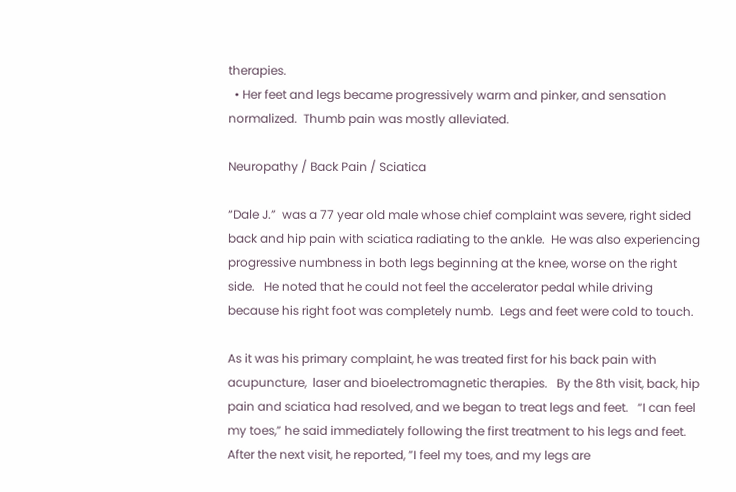therapies.
  • Her feet and legs became progressively warm and pinker, and sensation normalized.  Thumb pain was mostly alleviated.

Neuropathy / Back Pain / Sciatica

“Dale J.”  was a 77 year old male whose chief complaint was severe, right sided back and hip pain with sciatica radiating to the ankle.  He was also experiencing progressive numbness in both legs beginning at the knee, worse on the right side.   He noted that he could not feel the accelerator pedal while driving because his right foot was completely numb.  Legs and feet were cold to touch.

As it was his primary complaint, he was treated first for his back pain with acupuncture,  laser and bioelectromagnetic therapies.   By the 8th visit, back, hip pain and sciatica had resolved, and we began to treat legs and feet.   “I can feel my toes,” he said immediately following the first treatment to his legs and feet. After the next visit, he reported, ”I feel my toes, and my legs are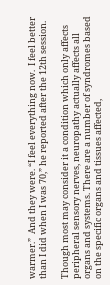warmer.”  And they were. “I feel everything now.  I feel better than I did when I was 70,” he reported after the 12th session.

Though most may consider it a condition which only affects peripheral sensory nerves, neuropathy actually affects all organs and systems. There are a number of syndromes based on the specific organs and tissues affected,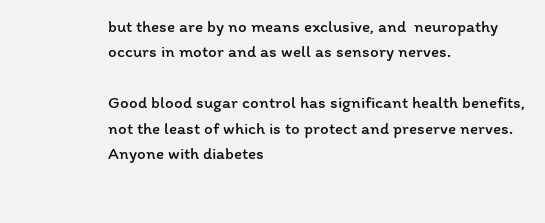but these are by no means exclusive, and  neuropathy occurs in motor and as well as sensory nerves.

Good blood sugar control has significant health benefits, not the least of which is to protect and preserve nerves.  Anyone with diabetes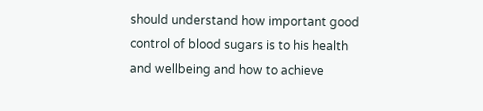should understand how important good control of blood sugars is to his health and wellbeing and how to achieve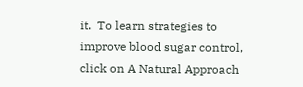it.  To learn strategies to improve blood sugar control, click on A Natural Approach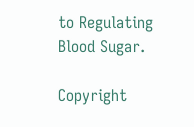to Regulating Blood Sugar.

Copyright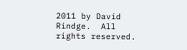2011 by David Rindge.  All rights reserved.